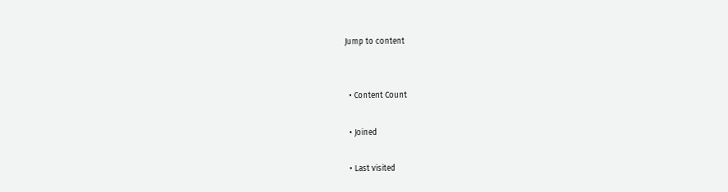Jump to content


  • Content Count

  • Joined

  • Last visited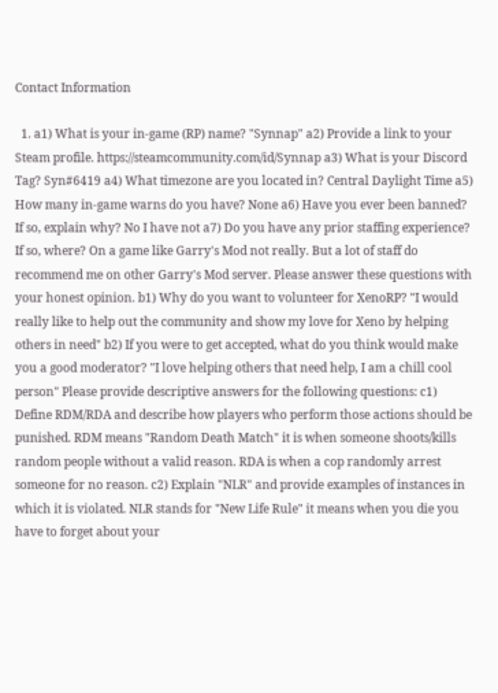Contact Information

  1. a1) What is your in-game (RP) name? "Synnap" a2) Provide a link to your Steam profile. https://steamcommunity.com/id/Synnap a3) What is your Discord Tag? Syn#6419 a4) What timezone are you located in? Central Daylight Time a5) How many in-game warns do you have? None a6) Have you ever been banned? If so, explain why? No I have not a7) Do you have any prior staffing experience? If so, where? On a game like Garry's Mod not really. But a lot of staff do recommend me on other Garry's Mod server. Please answer these questions with your honest opinion. b1) Why do you want to volunteer for XenoRP? "I would really like to help out the community and show my love for Xeno by helping others in need" b2) If you were to get accepted, what do you think would make you a good moderator? "I love helping others that need help, I am a chill cool person" Please provide descriptive answers for the following questions: c1) Define RDM/RDA and describe how players who perform those actions should be punished. RDM means "Random Death Match" it is when someone shoots/kills random people without a valid reason. RDA is when a cop randomly arrest someone for no reason. c2) Explain "NLR" and provide examples of instances in which it is violated. NLR stands for "New Life Rule" it means when you die you have to forget about your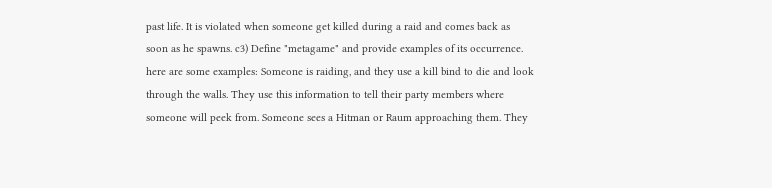past life. It is violated when someone get killed during a raid and comes back as soon as he spawns. c3) Define "metagame" and provide examples of its occurrence. here are some examples: Someone is raiding, and they use a kill bind to die and look through the walls. They use this information to tell their party members where someone will peek from. Someone sees a Hitman or Raum approaching them. They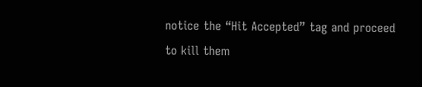notice the “Hit Accepted” tag and proceed to kill them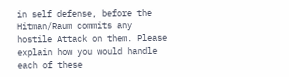in self defense, before the Hitman/Raum commits any hostile Attack on them. Please explain how you would handle each of these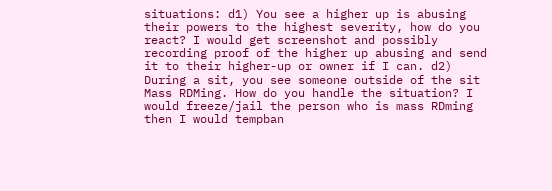situations: d1) You see a higher up is abusing their powers to the highest severity, how do you react? I would get screenshot and possibly recording proof of the higher up abusing and send it to their higher-up or owner if I can. d2) During a sit, you see someone outside of the sit Mass RDMing. How do you handle the situation? I would freeze/jail the person who is mass RDming then I would tempban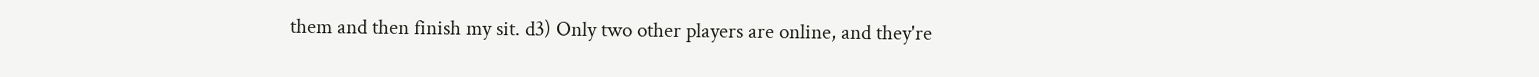them and then finish my sit. d3) Only two other players are online, and they're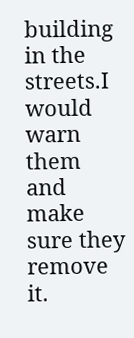building in the streets.I would warn them and make sure they remove it.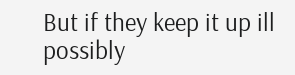But if they keep it up ill possibly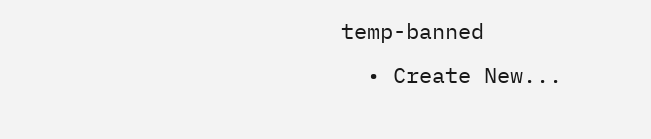temp-banned
  • Create New...